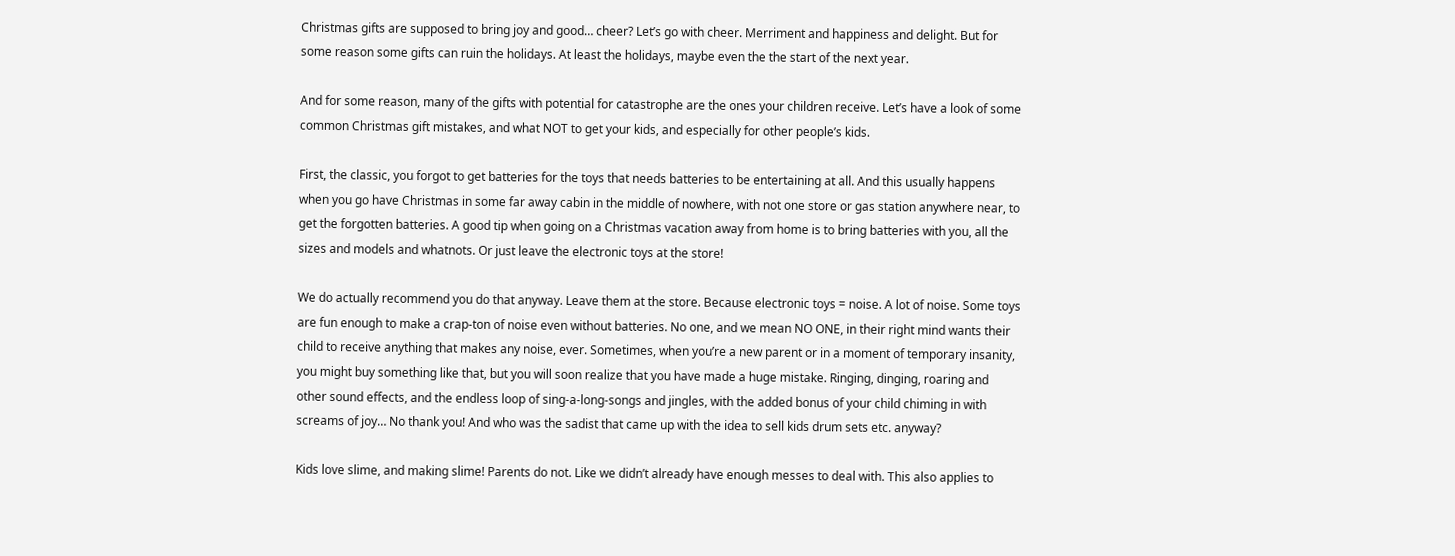Christmas gifts are supposed to bring joy and good… cheer? Let’s go with cheer. Merriment and happiness and delight. But for some reason some gifts can ruin the holidays. At least the holidays, maybe even the the start of the next year.

And for some reason, many of the gifts with potential for catastrophe are the ones your children receive. Let’s have a look of some common Christmas gift mistakes, and what NOT to get your kids, and especially for other people’s kids.

First, the classic, you forgot to get batteries for the toys that needs batteries to be entertaining at all. And this usually happens when you go have Christmas in some far away cabin in the middle of nowhere, with not one store or gas station anywhere near, to get the forgotten batteries. A good tip when going on a Christmas vacation away from home is to bring batteries with you, all the sizes and models and whatnots. Or just leave the electronic toys at the store!

We do actually recommend you do that anyway. Leave them at the store. Because electronic toys = noise. A lot of noise. Some toys are fun enough to make a crap-ton of noise even without batteries. No one, and we mean NO ONE, in their right mind wants their child to receive anything that makes any noise, ever. Sometimes, when you’re a new parent or in a moment of temporary insanity, you might buy something like that, but you will soon realize that you have made a huge mistake. Ringing, dinging, roaring and other sound effects, and the endless loop of sing-a-long-songs and jingles, with the added bonus of your child chiming in with screams of joy… No thank you! And who was the sadist that came up with the idea to sell kids drum sets etc. anyway?

Kids love slime, and making slime! Parents do not. Like we didn’t already have enough messes to deal with. This also applies to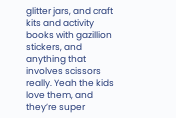glitter jars, and craft kits and activity books with gazillion stickers, and anything that involves scissors really. Yeah the kids love them, and they’re super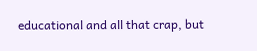educational and all that crap, but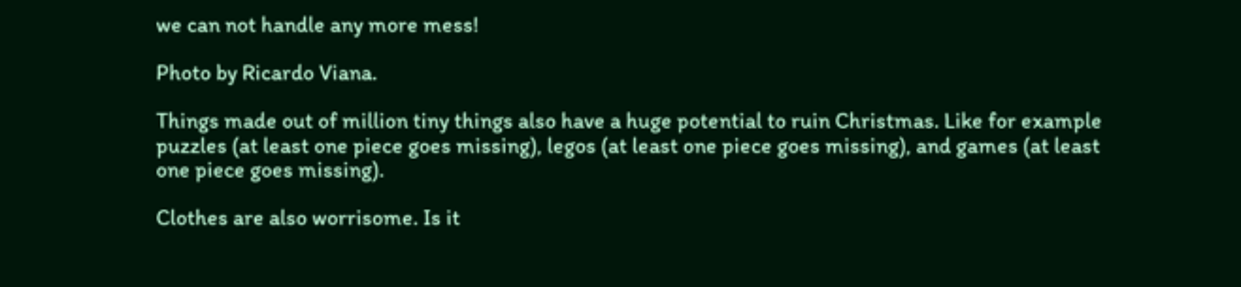we can not handle any more mess!

Photo by Ricardo Viana.

Things made out of million tiny things also have a huge potential to ruin Christmas. Like for example puzzles (at least one piece goes missing), legos (at least one piece goes missing), and games (at least one piece goes missing).

Clothes are also worrisome. Is it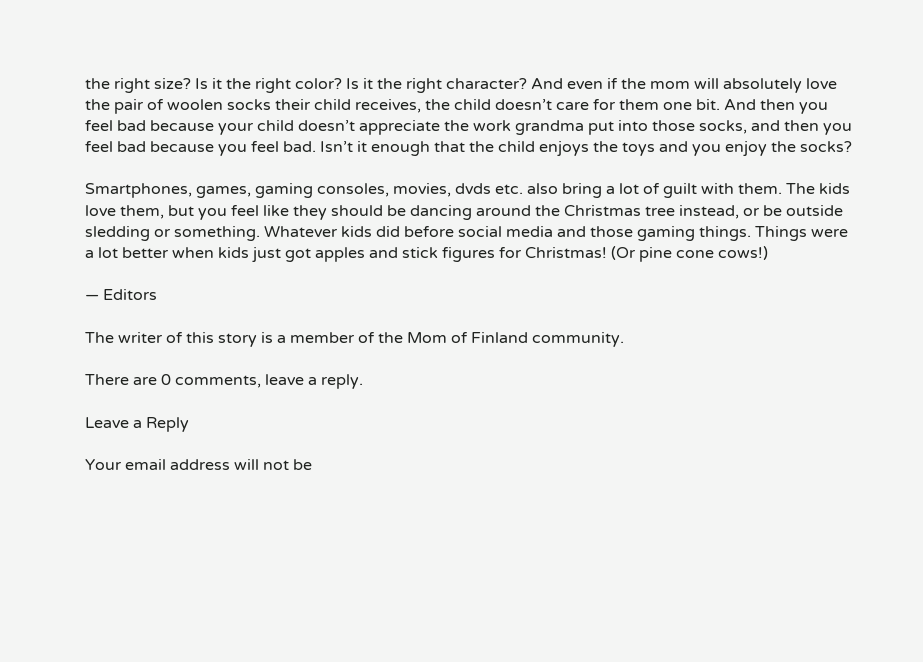the right size? Is it the right color? Is it the right character? And even if the mom will absolutely love the pair of woolen socks their child receives, the child doesn’t care for them one bit. And then you feel bad because your child doesn’t appreciate the work grandma put into those socks, and then you feel bad because you feel bad. Isn’t it enough that the child enjoys the toys and you enjoy the socks?

Smartphones, games, gaming consoles, movies, dvds etc. also bring a lot of guilt with them. The kids love them, but you feel like they should be dancing around the Christmas tree instead, or be outside sledding or something. Whatever kids did before social media and those gaming things. Things were a lot better when kids just got apples and stick figures for Christmas! (Or pine cone cows!)

— Editors

The writer of this story is a member of the Mom of Finland community.

There are 0 comments, leave a reply.

Leave a Reply

Your email address will not be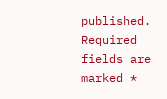published. Required fields are marked *